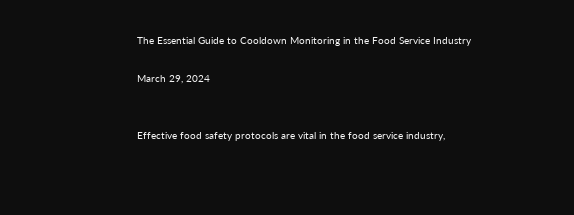The Essential Guide to Cooldown Monitoring in the Food Service Industry

March 29, 2024


Effective food safety protocols are vital in the food service industry,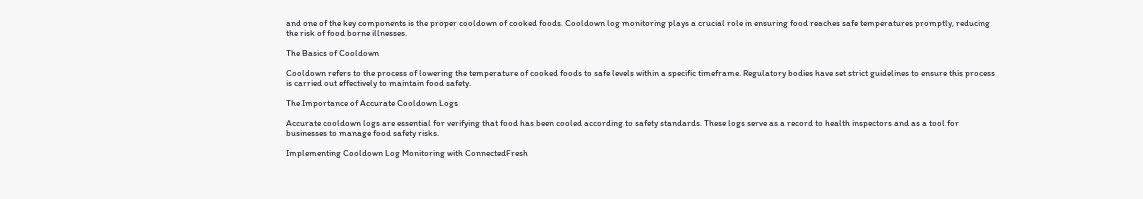and one of the key components is the proper cooldown of cooked foods. Cooldown log monitoring plays a crucial role in ensuring food reaches safe temperatures promptly, reducing the risk of food borne illnesses.

The Basics of Cooldown

Cooldown refers to the process of lowering the temperature of cooked foods to safe levels within a specific timeframe. Regulatory bodies have set strict guidelines to ensure this process is carried out effectively to maintain food safety.

The Importance of Accurate Cooldown Logs

Accurate cooldown logs are essential for verifying that food has been cooled according to safety standards. These logs serve as a record to health inspectors and as a tool for businesses to manage food safety risks.

Implementing Cooldown Log Monitoring with ConnectedFresh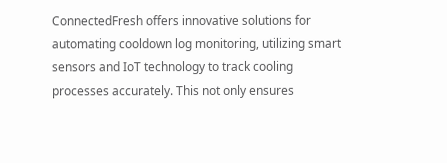ConnectedFresh offers innovative solutions for automating cooldown log monitoring, utilizing smart sensors and IoT technology to track cooling processes accurately. This not only ensures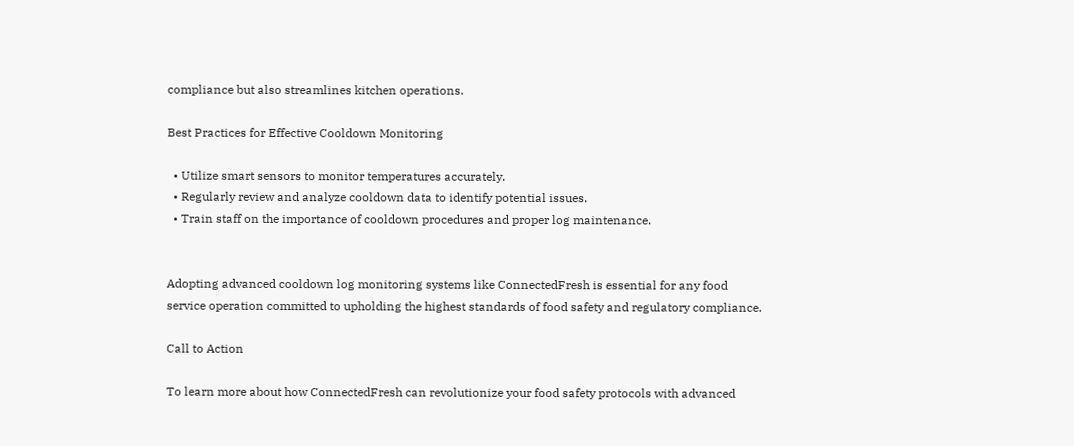compliance but also streamlines kitchen operations.

Best Practices for Effective Cooldown Monitoring

  • Utilize smart sensors to monitor temperatures accurately.
  • Regularly review and analyze cooldown data to identify potential issues.
  • Train staff on the importance of cooldown procedures and proper log maintenance.


Adopting advanced cooldown log monitoring systems like ConnectedFresh is essential for any food service operation committed to upholding the highest standards of food safety and regulatory compliance.

Call to Action

To learn more about how ConnectedFresh can revolutionize your food safety protocols with advanced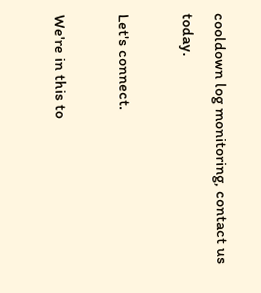cooldown log monitoring, contact us today.

Let's connect.

We're in this to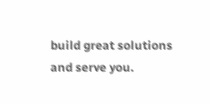build great solutions and serve you.